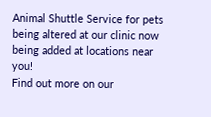Animal Shuttle Service for pets being altered at our clinic now being added at locations near you!
Find out more on our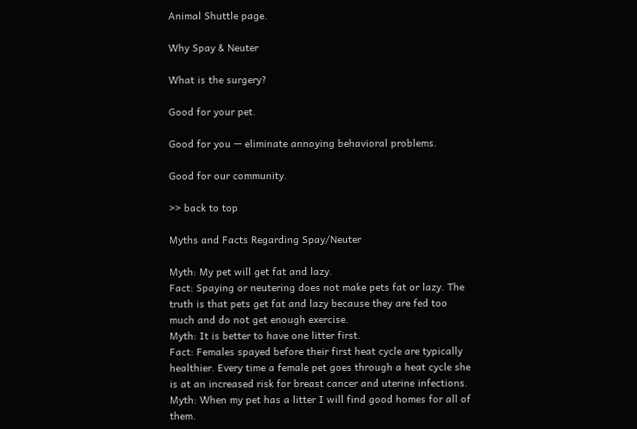Animal Shuttle page.

Why Spay & Neuter

What is the surgery?

Good for your pet.

Good for you — eliminate annoying behavioral problems.

Good for our community.

>> back to top

Myths and Facts Regarding Spay/Neuter

Myth: My pet will get fat and lazy.
Fact: Spaying or neutering does not make pets fat or lazy. The truth is that pets get fat and lazy because they are fed too much and do not get enough exercise.
Myth: It is better to have one litter first.
Fact: Females spayed before their first heat cycle are typically healthier. Every time a female pet goes through a heat cycle she is at an increased risk for breast cancer and uterine infections.
Myth: When my pet has a litter I will find good homes for all of them.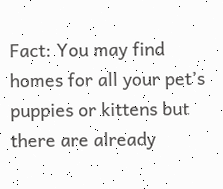Fact: You may find homes for all your pet’s puppies or kittens but there are already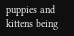puppies and kittens being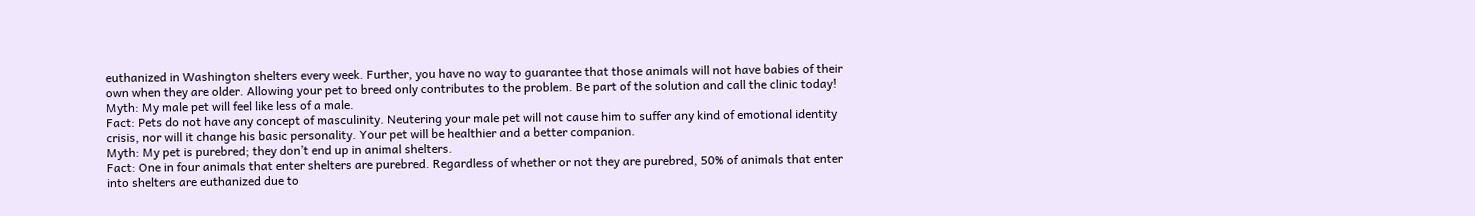euthanized in Washington shelters every week. Further, you have no way to guarantee that those animals will not have babies of their own when they are older. Allowing your pet to breed only contributes to the problem. Be part of the solution and call the clinic today!
Myth: My male pet will feel like less of a male.
Fact: Pets do not have any concept of masculinity. Neutering your male pet will not cause him to suffer any kind of emotional identity crisis, nor will it change his basic personality. Your pet will be healthier and a better companion.
Myth: My pet is purebred; they don’t end up in animal shelters.
Fact: One in four animals that enter shelters are purebred. Regardless of whether or not they are purebred, 50% of animals that enter into shelters are euthanized due to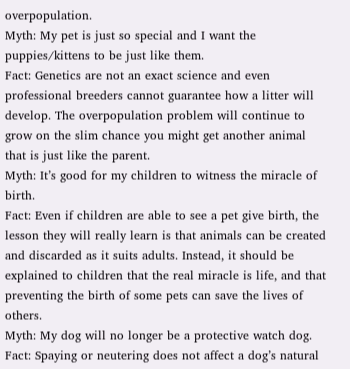overpopulation.
Myth: My pet is just so special and I want the puppies/kittens to be just like them.
Fact: Genetics are not an exact science and even professional breeders cannot guarantee how a litter will develop. The overpopulation problem will continue to grow on the slim chance you might get another animal that is just like the parent.
Myth: It’s good for my children to witness the miracle of birth.
Fact: Even if children are able to see a pet give birth, the lesson they will really learn is that animals can be created and discarded as it suits adults. Instead, it should be explained to children that the real miracle is life, and that preventing the birth of some pets can save the lives of others.
Myth: My dog will no longer be a protective watch dog.
Fact: Spaying or neutering does not affect a dog’s natural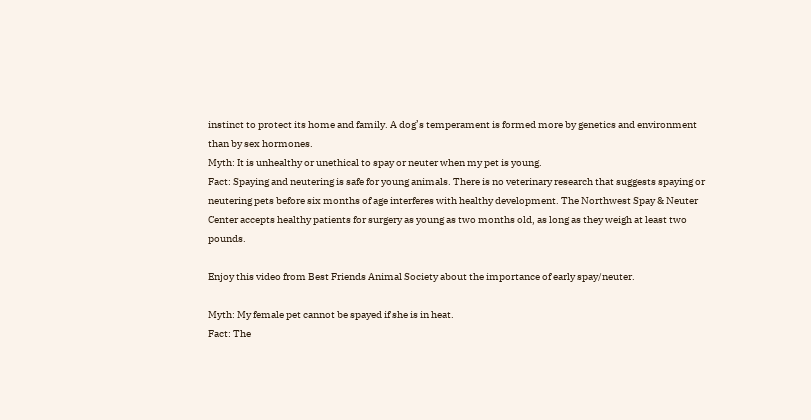instinct to protect its home and family. A dog’s temperament is formed more by genetics and environment than by sex hormones.
Myth: It is unhealthy or unethical to spay or neuter when my pet is young.
Fact: Spaying and neutering is safe for young animals. There is no veterinary research that suggests spaying or neutering pets before six months of age interferes with healthy development. The Northwest Spay & Neuter Center accepts healthy patients for surgery as young as two months old, as long as they weigh at least two pounds.

Enjoy this video from Best Friends Animal Society about the importance of early spay/neuter.

Myth: My female pet cannot be spayed if she is in heat.
Fact: The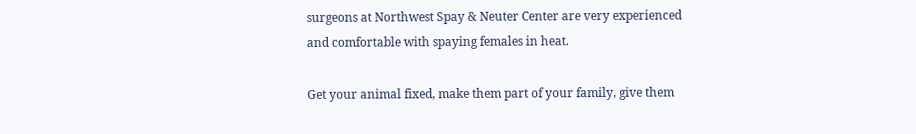surgeons at Northwest Spay & Neuter Center are very experienced and comfortable with spaying females in heat.

Get your animal fixed, make them part of your family, give them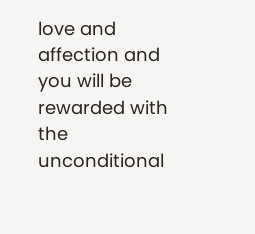love and affection and you will be rewarded with the unconditional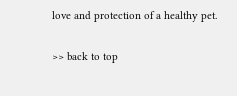love and protection of a healthy pet.

>> back to top